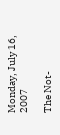Monday, July 16, 2007

The Not-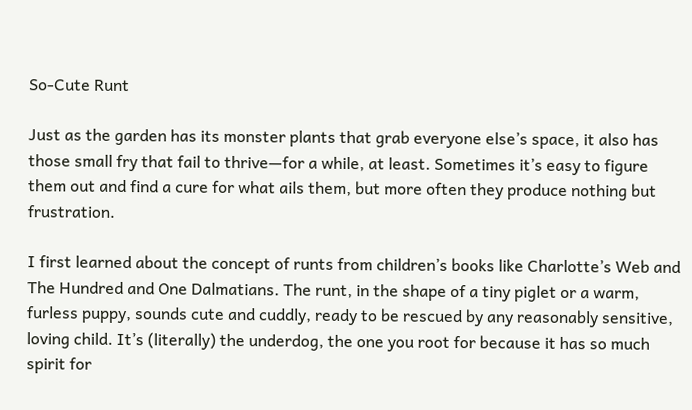So-Cute Runt

Just as the garden has its monster plants that grab everyone else’s space, it also has those small fry that fail to thrive—for a while, at least. Sometimes it’s easy to figure them out and find a cure for what ails them, but more often they produce nothing but frustration.

I first learned about the concept of runts from children’s books like Charlotte’s Web and The Hundred and One Dalmatians. The runt, in the shape of a tiny piglet or a warm, furless puppy, sounds cute and cuddly, ready to be rescued by any reasonably sensitive, loving child. It’s (literally) the underdog, the one you root for because it has so much spirit for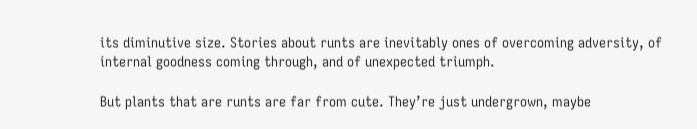its diminutive size. Stories about runts are inevitably ones of overcoming adversity, of internal goodness coming through, and of unexpected triumph.

But plants that are runts are far from cute. They’re just undergrown, maybe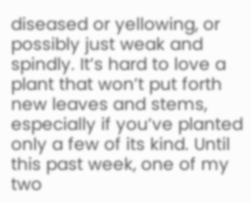diseased or yellowing, or possibly just weak and spindly. It’s hard to love a plant that won’t put forth new leaves and stems, especially if you’ve planted only a few of its kind. Until this past week, one of my two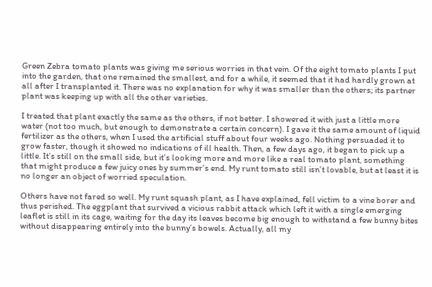Green Zebra tomato plants was giving me serious worries in that vein. Of the eight tomato plants I put into the garden, that one remained the smallest, and for a while, it seemed that it had hardly grown at all after I transplanted it. There was no explanation for why it was smaller than the others; its partner plant was keeping up with all the other varieties.

I treated that plant exactly the same as the others, if not better. I showered it with just a little more water (not too much, but enough to demonstrate a certain concern). I gave it the same amount of liquid fertilizer as the others, when I used the artificial stuff about four weeks ago. Nothing persuaded it to grow faster, though it showed no indications of ill health. Then, a few days ago, it began to pick up a little. It’s still on the small side, but it’s looking more and more like a real tomato plant, something that might produce a few juicy ones by summer’s end. My runt tomato still isn’t lovable, but at least it is no longer an object of worried speculation.

Others have not fared so well. My runt squash plant, as I have explained, fell victim to a vine borer and thus perished. The eggplant that survived a vicious rabbit attack which left it with a single emerging leaflet is still in its cage, waiting for the day its leaves become big enough to withstand a few bunny bites without disappearing entirely into the bunny’s bowels. Actually, all my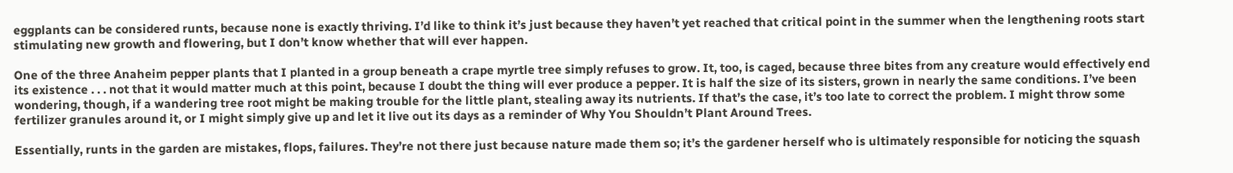eggplants can be considered runts, because none is exactly thriving. I’d like to think it’s just because they haven’t yet reached that critical point in the summer when the lengthening roots start stimulating new growth and flowering, but I don’t know whether that will ever happen.

One of the three Anaheim pepper plants that I planted in a group beneath a crape myrtle tree simply refuses to grow. It, too, is caged, because three bites from any creature would effectively end its existence . . . not that it would matter much at this point, because I doubt the thing will ever produce a pepper. It is half the size of its sisters, grown in nearly the same conditions. I’ve been wondering, though, if a wandering tree root might be making trouble for the little plant, stealing away its nutrients. If that’s the case, it’s too late to correct the problem. I might throw some fertilizer granules around it, or I might simply give up and let it live out its days as a reminder of Why You Shouldn’t Plant Around Trees.

Essentially, runts in the garden are mistakes, flops, failures. They’re not there just because nature made them so; it’s the gardener herself who is ultimately responsible for noticing the squash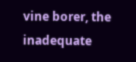vine borer, the inadequate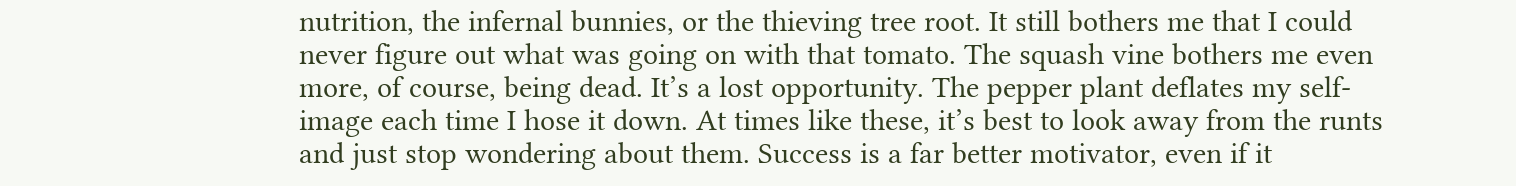nutrition, the infernal bunnies, or the thieving tree root. It still bothers me that I could never figure out what was going on with that tomato. The squash vine bothers me even more, of course, being dead. It’s a lost opportunity. The pepper plant deflates my self-image each time I hose it down. At times like these, it’s best to look away from the runts and just stop wondering about them. Success is a far better motivator, even if it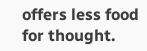offers less food for thought.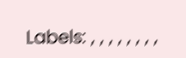Labels: , , , , , , , ,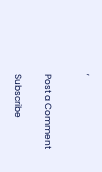,


Post a Comment

Subscribe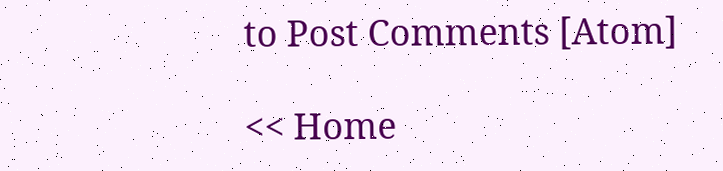to Post Comments [Atom]

<< Home